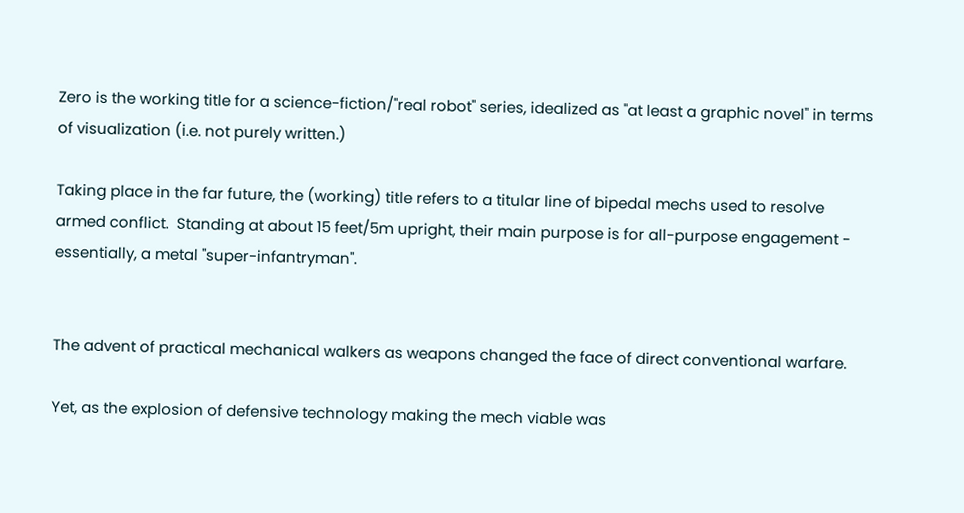Zero is the working title for a science-fiction/"real robot" series, idealized as "at least a graphic novel" in terms of visualization (i.e. not purely written.)

Taking place in the far future, the (working) title refers to a titular line of bipedal mechs used to resolve armed conflict.  Standing at about 15 feet/5m upright, their main purpose is for all-purpose engagement - essentially, a metal "super-infantryman".


The advent of practical mechanical walkers as weapons changed the face of direct conventional warfare.

Yet, as the explosion of defensive technology making the mech viable was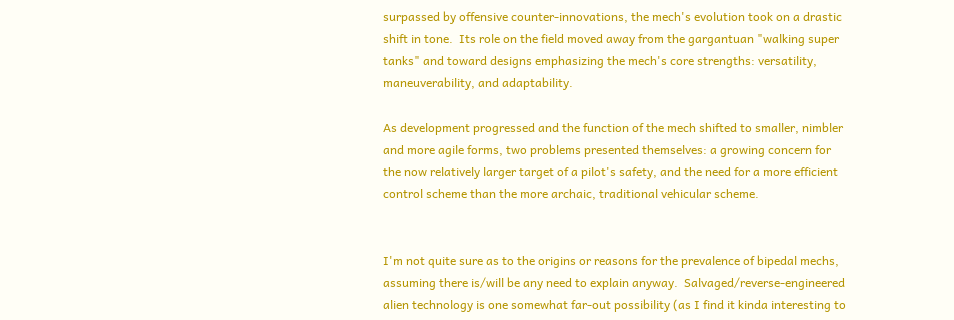surpassed by offensive counter-innovations, the mech's evolution took on a drastic shift in tone.  Its role on the field moved away from the gargantuan "walking super tanks" and toward designs emphasizing the mech's core strengths: versatility, maneuverability, and adaptability.

As development progressed and the function of the mech shifted to smaller, nimbler and more agile forms, two problems presented themselves: a growing concern for the now relatively larger target of a pilot's safety, and the need for a more efficient control scheme than the more archaic, traditional vehicular scheme.


I'm not quite sure as to the origins or reasons for the prevalence of bipedal mechs, assuming there is/will be any need to explain anyway.  Salvaged/reverse-engineered alien technology is one somewhat far-out possibility (as I find it kinda interesting to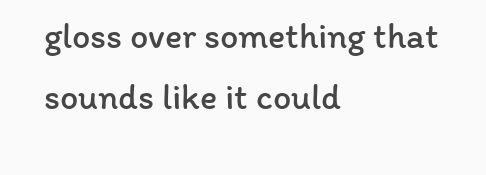gloss over something that sounds like it could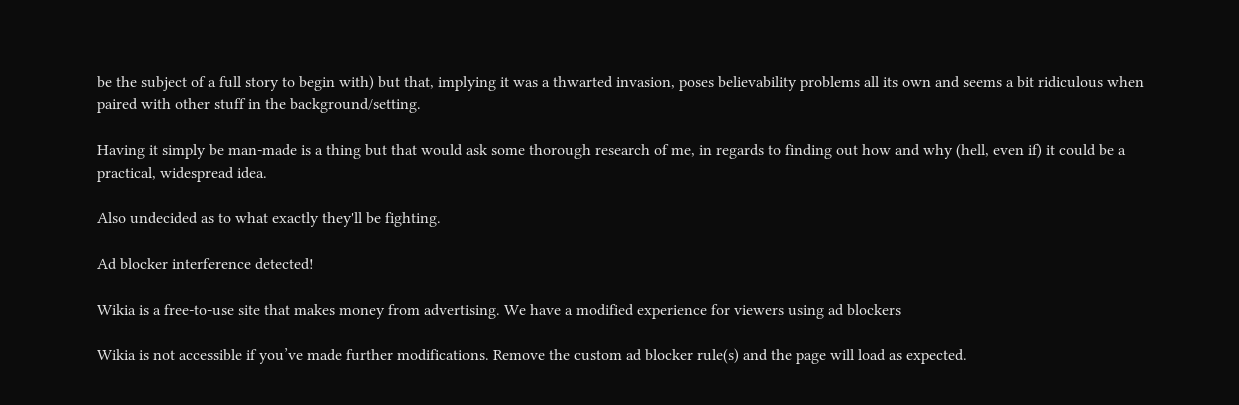be the subject of a full story to begin with) but that, implying it was a thwarted invasion, poses believability problems all its own and seems a bit ridiculous when paired with other stuff in the background/setting.

Having it simply be man-made is a thing but that would ask some thorough research of me, in regards to finding out how and why (hell, even if) it could be a practical, widespread idea.

Also undecided as to what exactly they'll be fighting.

Ad blocker interference detected!

Wikia is a free-to-use site that makes money from advertising. We have a modified experience for viewers using ad blockers

Wikia is not accessible if you’ve made further modifications. Remove the custom ad blocker rule(s) and the page will load as expected.